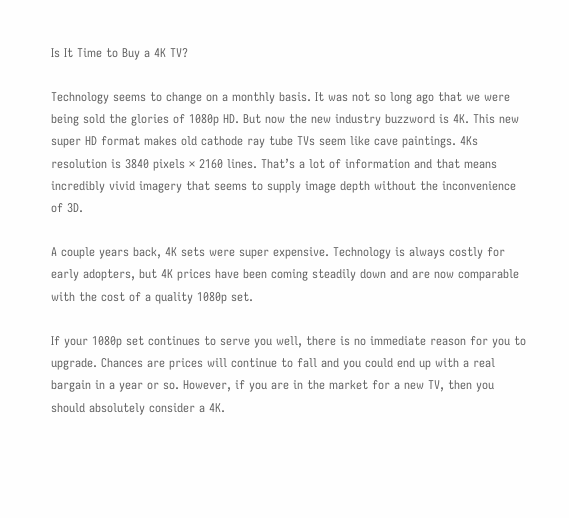Is It Time to Buy a 4K TV?

Technology seems to change on a monthly basis. It was not so long ago that we were being sold the glories of 1080p HD. But now the new industry buzzword is 4K. This new super HD format makes old cathode ray tube TVs seem like cave paintings. 4Ks resolution is 3840 pixels × 2160 lines. That’s a lot of information and that means incredibly vivid imagery that seems to supply image depth without the inconvenience of 3D.

A couple years back, 4K sets were super expensive. Technology is always costly for early adopters, but 4K prices have been coming steadily down and are now comparable with the cost of a quality 1080p set.

If your 1080p set continues to serve you well, there is no immediate reason for you to upgrade. Chances are prices will continue to fall and you could end up with a real bargain in a year or so. However, if you are in the market for a new TV, then you should absolutely consider a 4K.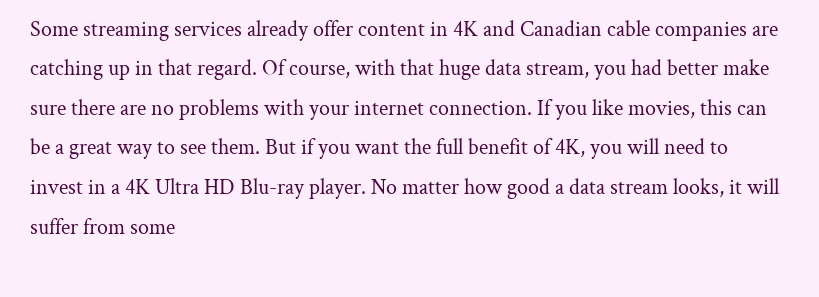Some streaming services already offer content in 4K and Canadian cable companies are catching up in that regard. Of course, with that huge data stream, you had better make sure there are no problems with your internet connection. If you like movies, this can be a great way to see them. But if you want the full benefit of 4K, you will need to invest in a 4K Ultra HD Blu-ray player. No matter how good a data stream looks, it will suffer from some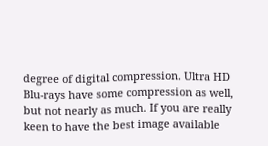degree of digital compression. Ultra HD Blu-rays have some compression as well, but not nearly as much. If you are really keen to have the best image available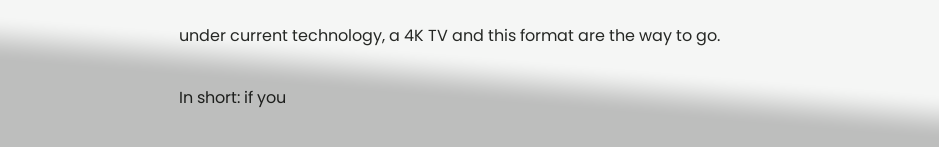under current technology, a 4K TV and this format are the way to go.

In short: if you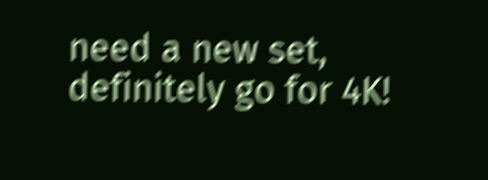need a new set, definitely go for 4K!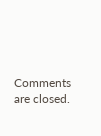Comments are closed.